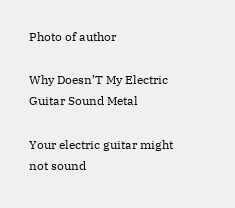Photo of author

Why Doesn’T My Electric Guitar Sound Metal

Your electric guitar might not sound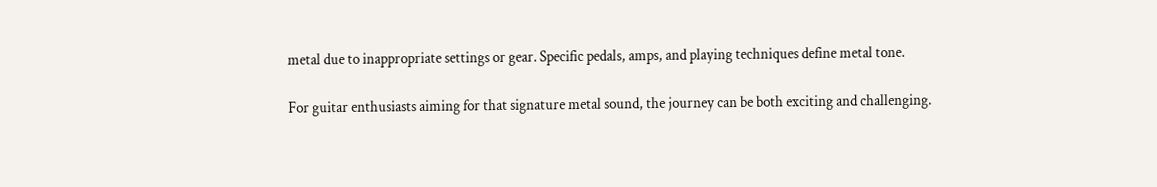metal due to inappropriate settings or gear. Specific pedals, amps, and playing techniques define metal tone.

For guitar enthusiasts aiming for that signature metal sound, the journey can be both exciting and challenging.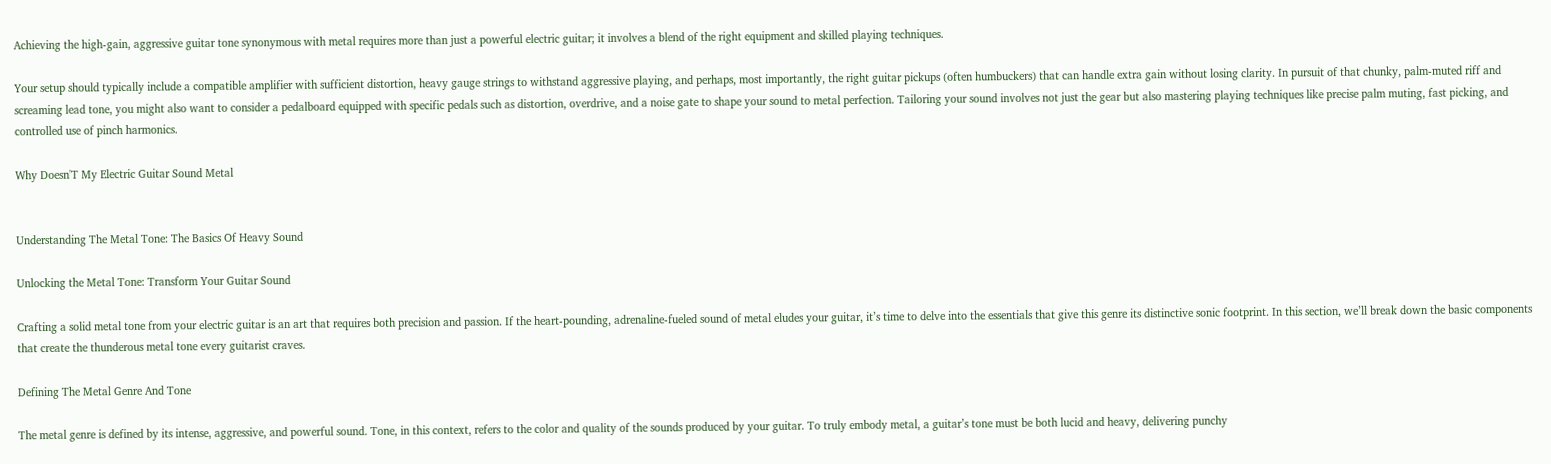Achieving the high-gain, aggressive guitar tone synonymous with metal requires more than just a powerful electric guitar; it involves a blend of the right equipment and skilled playing techniques.

Your setup should typically include a compatible amplifier with sufficient distortion, heavy gauge strings to withstand aggressive playing, and perhaps, most importantly, the right guitar pickups (often humbuckers) that can handle extra gain without losing clarity. In pursuit of that chunky, palm-muted riff and screaming lead tone, you might also want to consider a pedalboard equipped with specific pedals such as distortion, overdrive, and a noise gate to shape your sound to metal perfection. Tailoring your sound involves not just the gear but also mastering playing techniques like precise palm muting, fast picking, and controlled use of pinch harmonics.

Why Doesn'T My Electric Guitar Sound Metal


Understanding The Metal Tone: The Basics Of Heavy Sound

Unlocking the Metal Tone: Transform Your Guitar Sound

Crafting a solid metal tone from your electric guitar is an art that requires both precision and passion. If the heart-pounding, adrenaline-fueled sound of metal eludes your guitar, it’s time to delve into the essentials that give this genre its distinctive sonic footprint. In this section, we’ll break down the basic components that create the thunderous metal tone every guitarist craves.

Defining The Metal Genre And Tone

The metal genre is defined by its intense, aggressive, and powerful sound. Tone, in this context, refers to the color and quality of the sounds produced by your guitar. To truly embody metal, a guitar’s tone must be both lucid and heavy, delivering punchy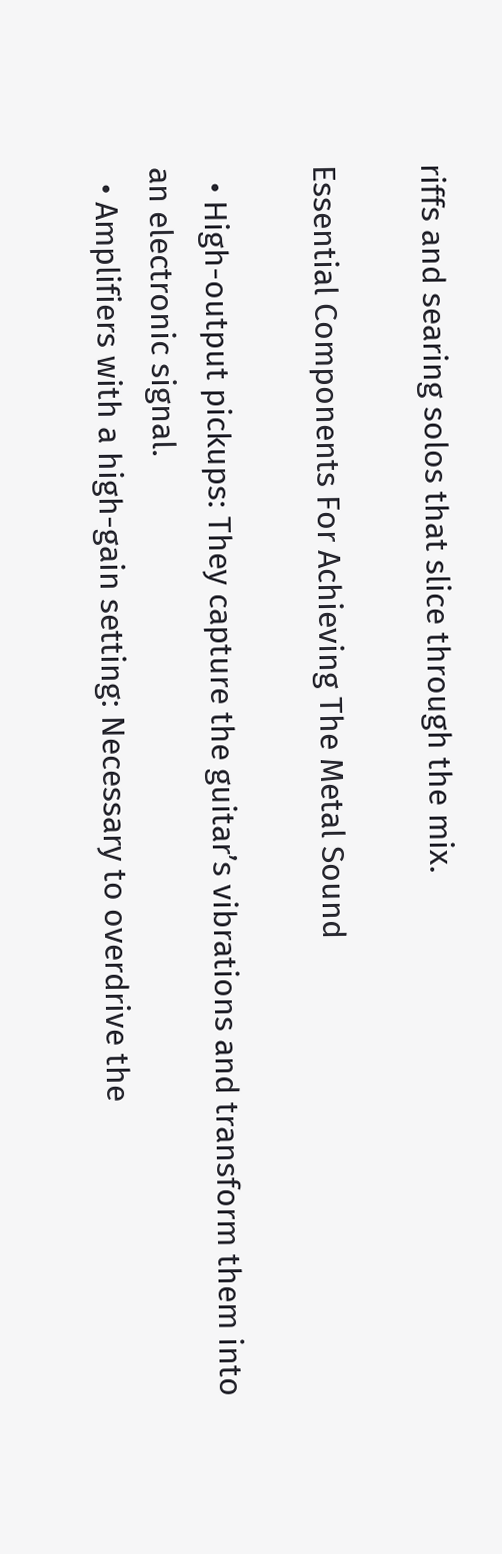riffs and searing solos that slice through the mix.

Essential Components For Achieving The Metal Sound

  • High-output pickups: They capture the guitar’s vibrations and transform them into an electronic signal.
  • Amplifiers with a high-gain setting: Necessary to overdrive the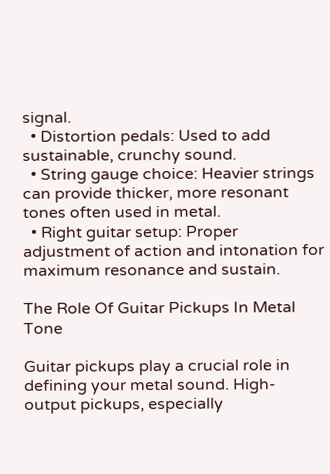signal.
  • Distortion pedals: Used to add sustainable, crunchy sound.
  • String gauge choice: Heavier strings can provide thicker, more resonant tones often used in metal.
  • Right guitar setup: Proper adjustment of action and intonation for maximum resonance and sustain.

The Role Of Guitar Pickups In Metal Tone

Guitar pickups play a crucial role in defining your metal sound. High-output pickups, especially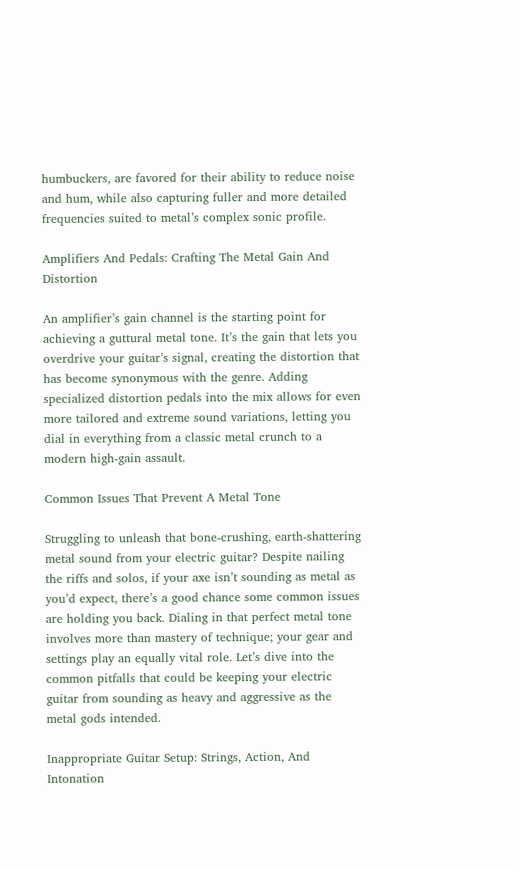humbuckers, are favored for their ability to reduce noise and hum, while also capturing fuller and more detailed frequencies suited to metal’s complex sonic profile.

Amplifiers And Pedals: Crafting The Metal Gain And Distortion

An amplifier’s gain channel is the starting point for achieving a guttural metal tone. It’s the gain that lets you overdrive your guitar’s signal, creating the distortion that has become synonymous with the genre. Adding specialized distortion pedals into the mix allows for even more tailored and extreme sound variations, letting you dial in everything from a classic metal crunch to a modern high-gain assault.

Common Issues That Prevent A Metal Tone

Struggling to unleash that bone-crushing, earth-shattering metal sound from your electric guitar? Despite nailing the riffs and solos, if your axe isn’t sounding as metal as you’d expect, there’s a good chance some common issues are holding you back. Dialing in that perfect metal tone involves more than mastery of technique; your gear and settings play an equally vital role. Let’s dive into the common pitfalls that could be keeping your electric guitar from sounding as heavy and aggressive as the metal gods intended.

Inappropriate Guitar Setup: Strings, Action, And Intonation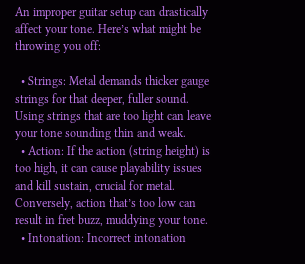An improper guitar setup can drastically affect your tone. Here’s what might be throwing you off:

  • Strings: Metal demands thicker gauge strings for that deeper, fuller sound. Using strings that are too light can leave your tone sounding thin and weak.
  • Action: If the action (string height) is too high, it can cause playability issues and kill sustain, crucial for metal. Conversely, action that’s too low can result in fret buzz, muddying your tone.
  • Intonation: Incorrect intonation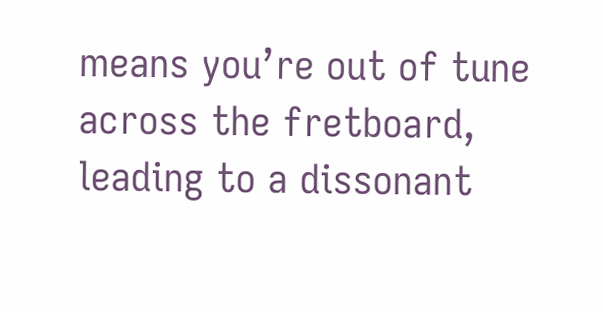means you’re out of tune across the fretboard, leading to a dissonant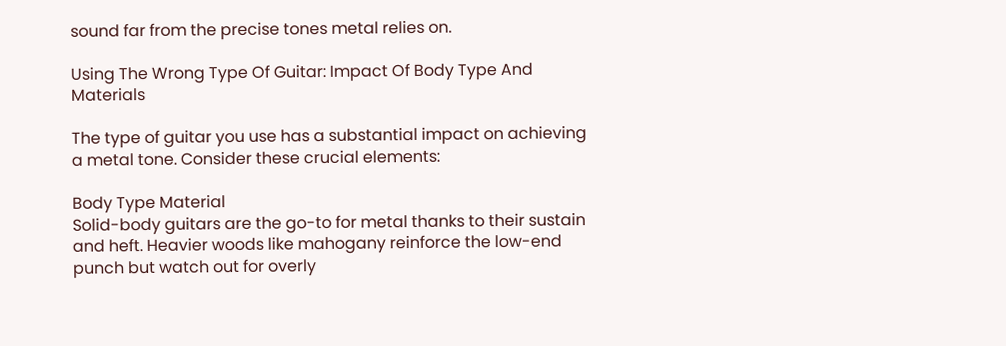sound far from the precise tones metal relies on.

Using The Wrong Type Of Guitar: Impact Of Body Type And Materials

The type of guitar you use has a substantial impact on achieving a metal tone. Consider these crucial elements:

Body Type Material
Solid-body guitars are the go-to for metal thanks to their sustain and heft. Heavier woods like mahogany reinforce the low-end punch but watch out for overly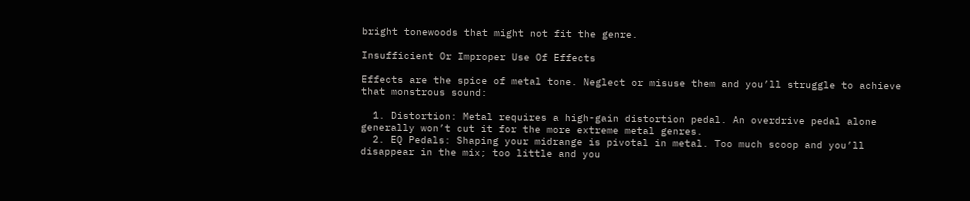bright tonewoods that might not fit the genre.

Insufficient Or Improper Use Of Effects

Effects are the spice of metal tone. Neglect or misuse them and you’ll struggle to achieve that monstrous sound:

  1. Distortion: Metal requires a high-gain distortion pedal. An overdrive pedal alone generally won’t cut it for the more extreme metal genres.
  2. EQ Pedals: Shaping your midrange is pivotal in metal. Too much scoop and you’ll disappear in the mix; too little and you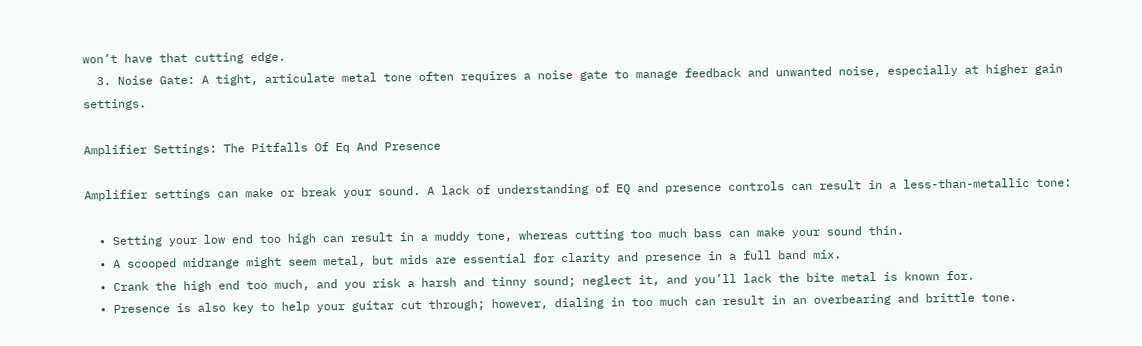won’t have that cutting edge.
  3. Noise Gate: A tight, articulate metal tone often requires a noise gate to manage feedback and unwanted noise, especially at higher gain settings.

Amplifier Settings: The Pitfalls Of Eq And Presence

Amplifier settings can make or break your sound. A lack of understanding of EQ and presence controls can result in a less-than-metallic tone:

  • Setting your low end too high can result in a muddy tone, whereas cutting too much bass can make your sound thin.
  • A scooped midrange might seem metal, but mids are essential for clarity and presence in a full band mix.
  • Crank the high end too much, and you risk a harsh and tinny sound; neglect it, and you’ll lack the bite metal is known for.
  • Presence is also key to help your guitar cut through; however, dialing in too much can result in an overbearing and brittle tone.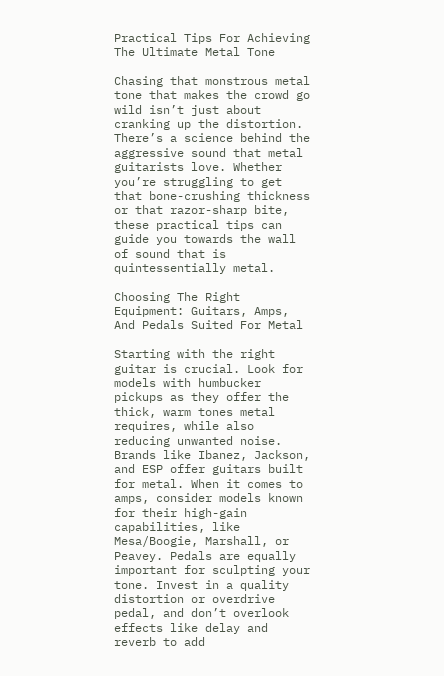Practical Tips For Achieving The Ultimate Metal Tone

Chasing that monstrous metal tone that makes the crowd go wild isn’t just about cranking up the distortion. There’s a science behind the aggressive sound that metal guitarists love. Whether you’re struggling to get that bone-crushing thickness or that razor-sharp bite, these practical tips can guide you towards the wall of sound that is quintessentially metal.

Choosing The Right Equipment: Guitars, Amps, And Pedals Suited For Metal

Starting with the right guitar is crucial. Look for models with humbucker pickups as they offer the thick, warm tones metal requires, while also reducing unwanted noise. Brands like Ibanez, Jackson, and ESP offer guitars built for metal. When it comes to amps, consider models known for their high-gain capabilities, like Mesa/Boogie, Marshall, or Peavey. Pedals are equally important for sculpting your tone. Invest in a quality distortion or overdrive pedal, and don’t overlook effects like delay and reverb to add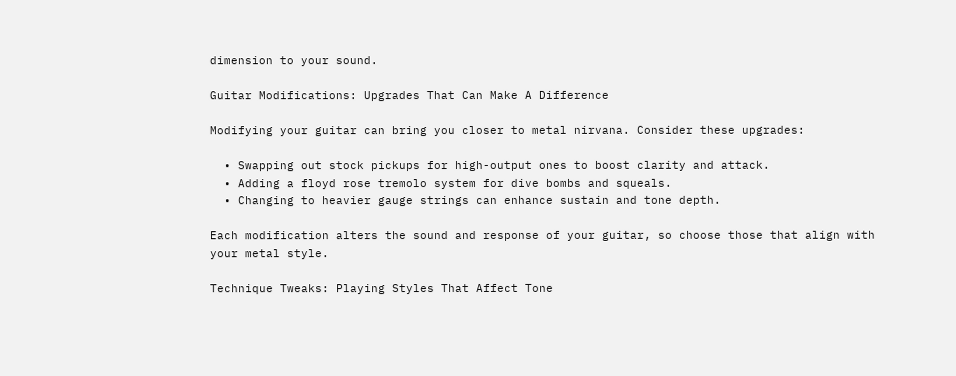dimension to your sound.

Guitar Modifications: Upgrades That Can Make A Difference

Modifying your guitar can bring you closer to metal nirvana. Consider these upgrades:

  • Swapping out stock pickups for high-output ones to boost clarity and attack.
  • Adding a floyd rose tremolo system for dive bombs and squeals.
  • Changing to heavier gauge strings can enhance sustain and tone depth.

Each modification alters the sound and response of your guitar, so choose those that align with your metal style.

Technique Tweaks: Playing Styles That Affect Tone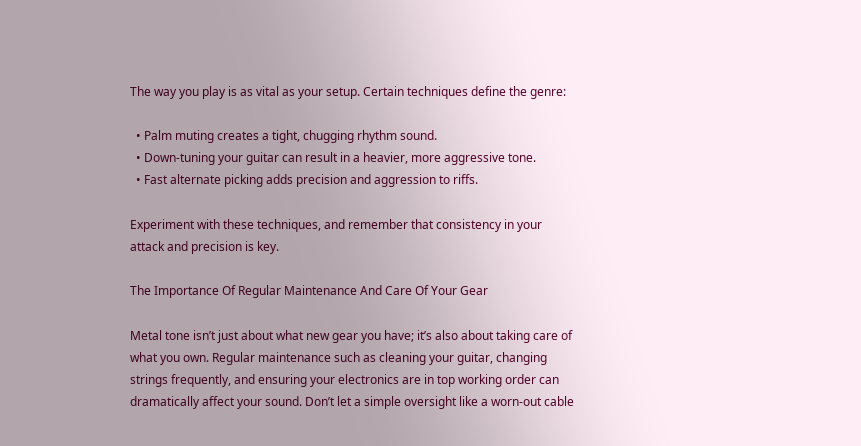The way you play is as vital as your setup. Certain techniques define the genre:

  • Palm muting creates a tight, chugging rhythm sound.
  • Down-tuning your guitar can result in a heavier, more aggressive tone.
  • Fast alternate picking adds precision and aggression to riffs.

Experiment with these techniques, and remember that consistency in your attack and precision is key.

The Importance Of Regular Maintenance And Care Of Your Gear

Metal tone isn’t just about what new gear you have; it’s also about taking care of what you own. Regular maintenance such as cleaning your guitar, changing strings frequently, and ensuring your electronics are in top working order can dramatically affect your sound. Don’t let a simple oversight like a worn-out cable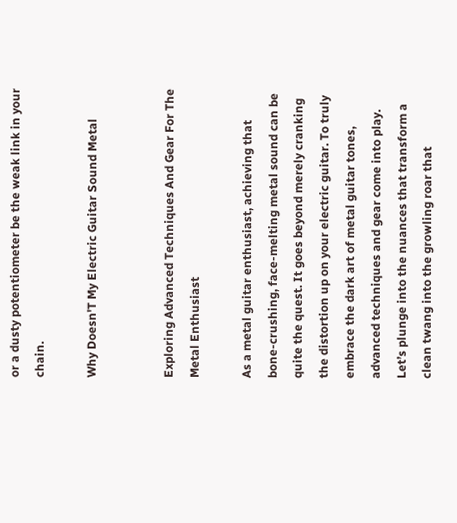or a dusty potentiometer be the weak link in your chain.

Why Doesn'T My Electric Guitar Sound Metal


Exploring Advanced Techniques And Gear For The Metal Enthusiast

As a metal guitar enthusiast, achieving that bone-crushing, face-melting metal sound can be quite the quest. It goes beyond merely cranking the distortion up on your electric guitar. To truly embrace the dark art of metal guitar tones, advanced techniques and gear come into play. Let’s plunge into the nuances that transform a clean twang into the growling roar that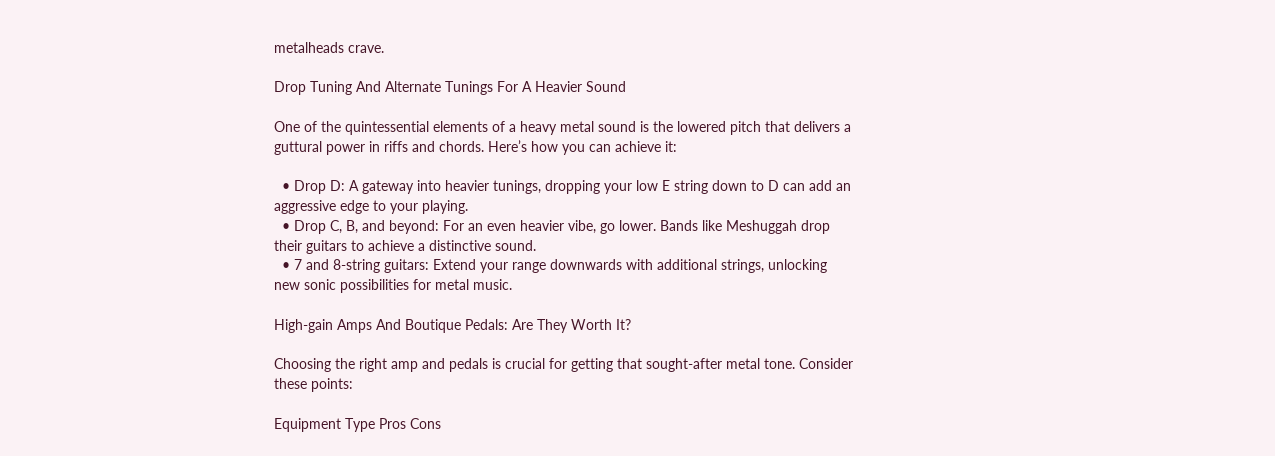metalheads crave.

Drop Tuning And Alternate Tunings For A Heavier Sound

One of the quintessential elements of a heavy metal sound is the lowered pitch that delivers a guttural power in riffs and chords. Here’s how you can achieve it:

  • Drop D: A gateway into heavier tunings, dropping your low E string down to D can add an aggressive edge to your playing.
  • Drop C, B, and beyond: For an even heavier vibe, go lower. Bands like Meshuggah drop their guitars to achieve a distinctive sound.
  • 7 and 8-string guitars: Extend your range downwards with additional strings, unlocking new sonic possibilities for metal music.

High-gain Amps And Boutique Pedals: Are They Worth It?

Choosing the right amp and pedals is crucial for getting that sought-after metal tone. Consider these points:

Equipment Type Pros Cons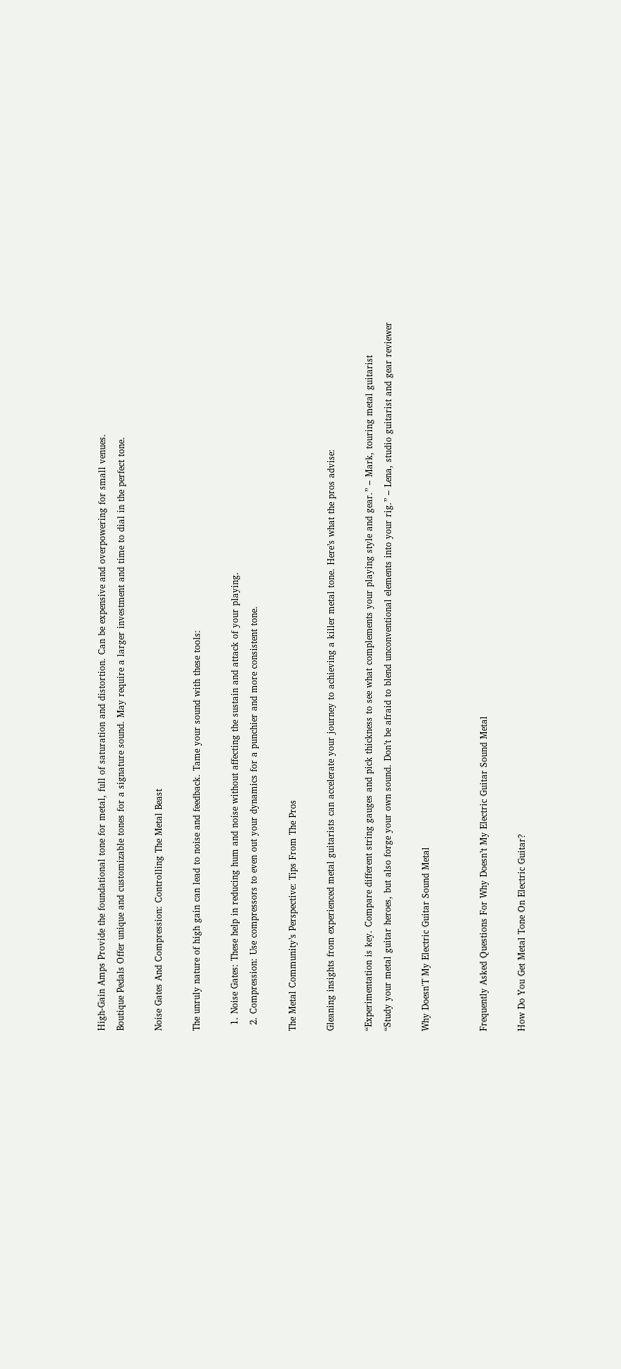High-Gain Amps Provide the foundational tone for metal, full of saturation and distortion. Can be expensive and overpowering for small venues.
Boutique Pedals Offer unique and customizable tones for a signature sound. May require a larger investment and time to dial in the perfect tone.

Noise Gates And Compression: Controlling The Metal Beast

The unruly nature of high gain can lead to noise and feedback. Tame your sound with these tools:

  1. Noise Gates: These help in reducing hum and noise without affecting the sustain and attack of your playing.
  2. Compression: Use compressors to even out your dynamics for a punchier and more consistent tone.

The Metal Community’s Perspective: Tips From The Pros

Gleaning insights from experienced metal guitarists can accelerate your journey to achieving a killer metal tone. Here’s what the pros advise:

“Experimentation is key. Compare different string gauges and pick thickness to see what complements your playing style and gear.” – Mark, touring metal guitarist
“Study your metal guitar heroes, but also forge your own sound. Don’t be afraid to blend unconventional elements into your rig.” – Lena, studio guitarist and gear reviewer

Why Doesn'T My Electric Guitar Sound Metal


Frequently Asked Questions For Why Doesn’t My Electric Guitar Sound Metal

How Do You Get Metal Tone On Electric Guitar?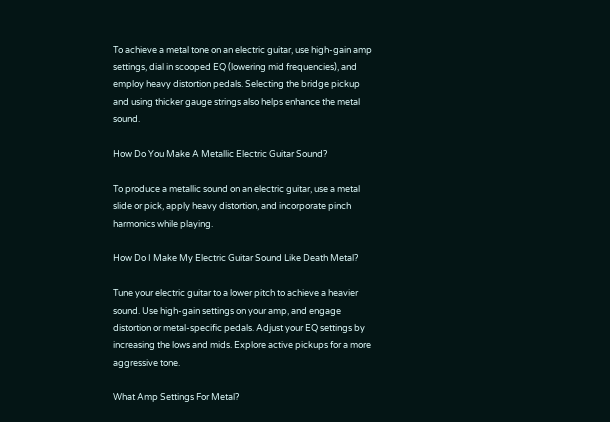To achieve a metal tone on an electric guitar, use high-gain amp settings, dial in scooped EQ (lowering mid frequencies), and employ heavy distortion pedals. Selecting the bridge pickup and using thicker gauge strings also helps enhance the metal sound.

How Do You Make A Metallic Electric Guitar Sound?

To produce a metallic sound on an electric guitar, use a metal slide or pick, apply heavy distortion, and incorporate pinch harmonics while playing.

How Do I Make My Electric Guitar Sound Like Death Metal?

Tune your electric guitar to a lower pitch to achieve a heavier sound. Use high-gain settings on your amp, and engage distortion or metal-specific pedals. Adjust your EQ settings by increasing the lows and mids. Explore active pickups for a more aggressive tone.

What Amp Settings For Metal?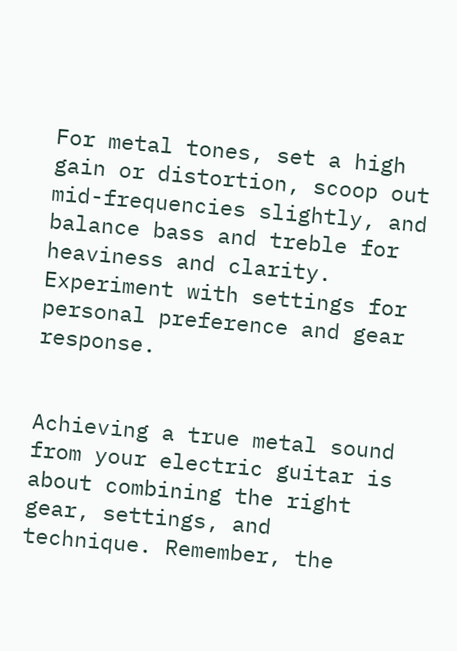For metal tones, set a high gain or distortion, scoop out mid-frequencies slightly, and balance bass and treble for heaviness and clarity. Experiment with settings for personal preference and gear response.


Achieving a true metal sound from your electric guitar is about combining the right gear, settings, and technique. Remember, the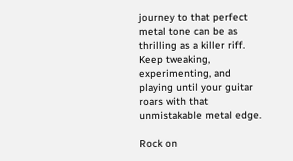journey to that perfect metal tone can be as thrilling as a killer riff. Keep tweaking, experimenting, and playing until your guitar roars with that unmistakable metal edge.

Rock on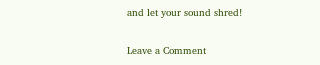and let your sound shred!

Leave a Comment